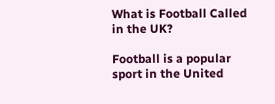What is Football Called in the UK?

Football is a popular sport in the United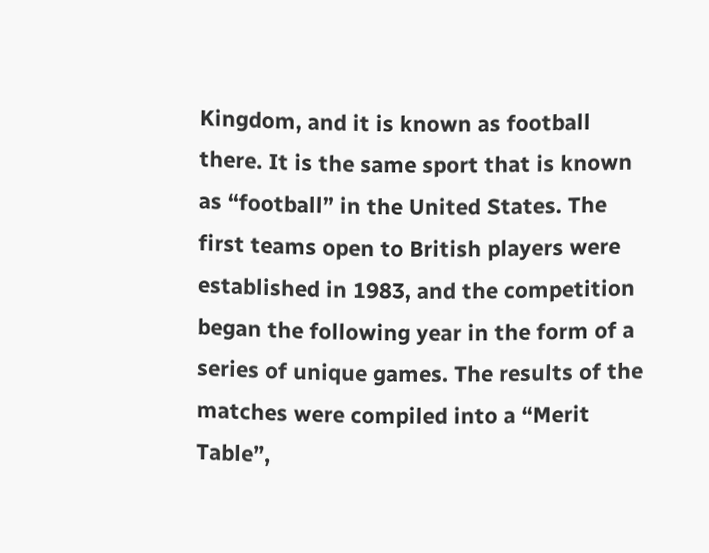Kingdom, and it is known as football there. It is the same sport that is known as “football” in the United States. The first teams open to British players were established in 1983, and the competition began the following year in the form of a series of unique games. The results of the matches were compiled into a “Merit Table”,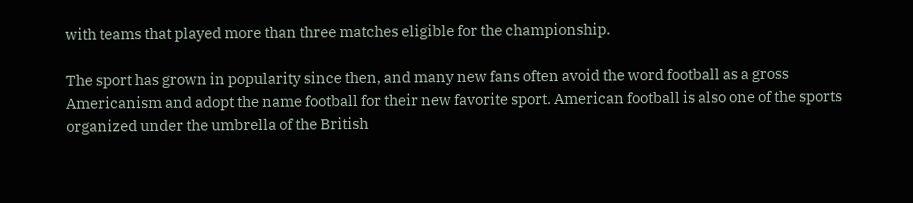with teams that played more than three matches eligible for the championship.

The sport has grown in popularity since then, and many new fans often avoid the word football as a gross Americanism and adopt the name football for their new favorite sport. American football is also one of the sports organized under the umbrella of the British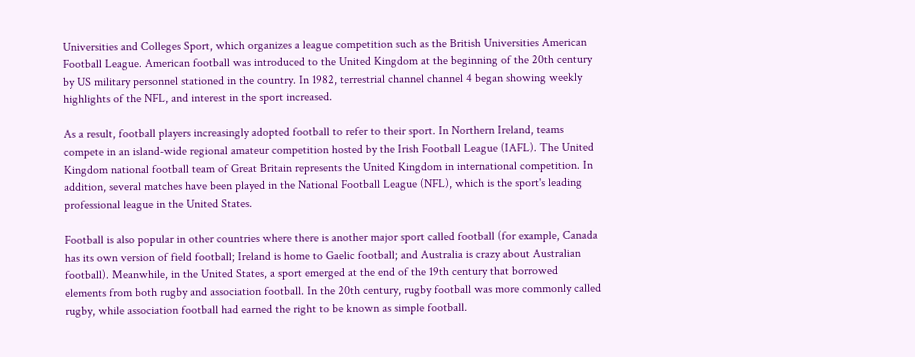Universities and Colleges Sport, which organizes a league competition such as the British Universities American Football League. American football was introduced to the United Kingdom at the beginning of the 20th century by US military personnel stationed in the country. In 1982, terrestrial channel channel 4 began showing weekly highlights of the NFL, and interest in the sport increased.

As a result, football players increasingly adopted football to refer to their sport. In Northern Ireland, teams compete in an island-wide regional amateur competition hosted by the Irish Football League (IAFL). The United Kingdom national football team of Great Britain represents the United Kingdom in international competition. In addition, several matches have been played in the National Football League (NFL), which is the sport's leading professional league in the United States.

Football is also popular in other countries where there is another major sport called football (for example, Canada has its own version of field football; Ireland is home to Gaelic football; and Australia is crazy about Australian football). Meanwhile, in the United States, a sport emerged at the end of the 19th century that borrowed elements from both rugby and association football. In the 20th century, rugby football was more commonly called rugby, while association football had earned the right to be known as simple football.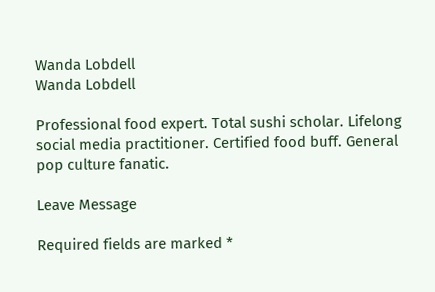Wanda Lobdell
Wanda Lobdell

Professional food expert. Total sushi scholar. Lifelong social media practitioner. Certified food buff. General pop culture fanatic.

Leave Message

Required fields are marked *